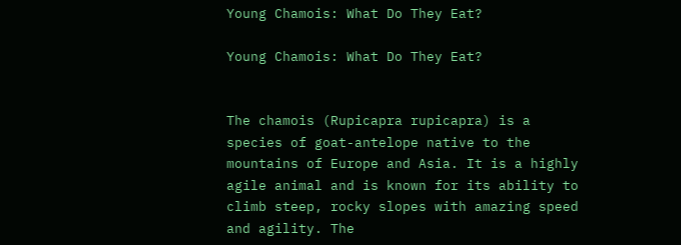Young Chamois: What Do They Eat?

Young Chamois: What Do They Eat?


The chamois (Rupicapra rupicapra) is a species of goat-antelope native to the mountains of Europe and Asia. It is a highly agile animal and is known for its ability to climb steep, rocky slopes with amazing speed and agility. The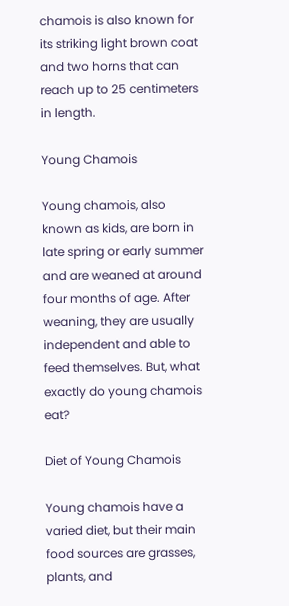chamois is also known for its striking light brown coat and two horns that can reach up to 25 centimeters in length.

Young Chamois

Young chamois, also known as kids, are born in late spring or early summer and are weaned at around four months of age. After weaning, they are usually independent and able to feed themselves. But, what exactly do young chamois eat?

Diet of Young Chamois

Young chamois have a varied diet, but their main food sources are grasses, plants, and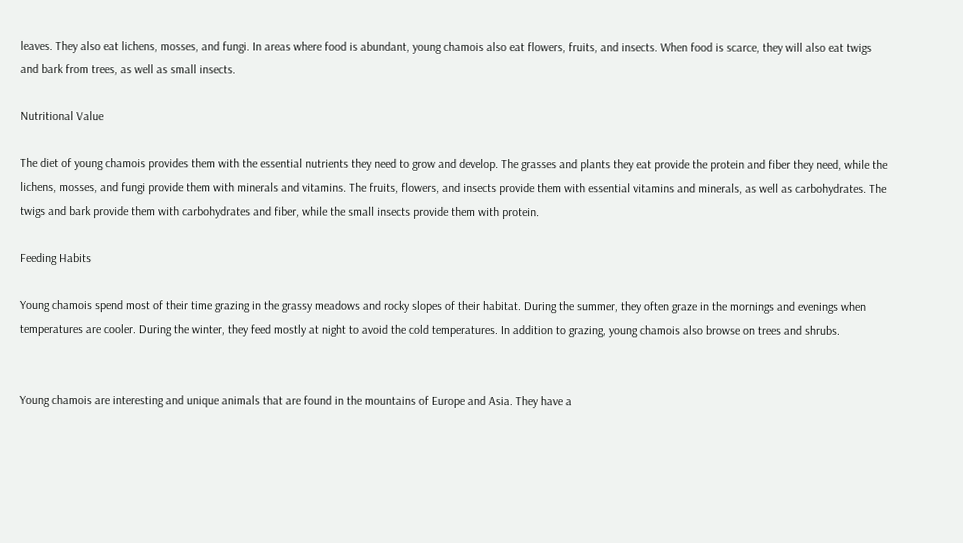leaves. They also eat lichens, mosses, and fungi. In areas where food is abundant, young chamois also eat flowers, fruits, and insects. When food is scarce, they will also eat twigs and bark from trees, as well as small insects.

Nutritional Value

The diet of young chamois provides them with the essential nutrients they need to grow and develop. The grasses and plants they eat provide the protein and fiber they need, while the lichens, mosses, and fungi provide them with minerals and vitamins. The fruits, flowers, and insects provide them with essential vitamins and minerals, as well as carbohydrates. The twigs and bark provide them with carbohydrates and fiber, while the small insects provide them with protein.

Feeding Habits

Young chamois spend most of their time grazing in the grassy meadows and rocky slopes of their habitat. During the summer, they often graze in the mornings and evenings when temperatures are cooler. During the winter, they feed mostly at night to avoid the cold temperatures. In addition to grazing, young chamois also browse on trees and shrubs.


Young chamois are interesting and unique animals that are found in the mountains of Europe and Asia. They have a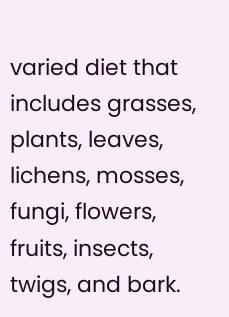varied diet that includes grasses, plants, leaves, lichens, mosses, fungi, flowers, fruits, insects, twigs, and bark.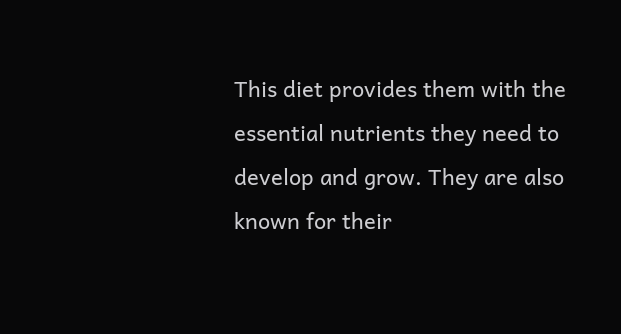This diet provides them with the essential nutrients they need to develop and grow. They are also known for their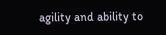agility and ability to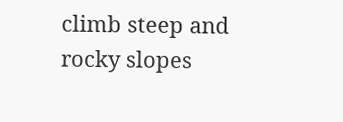climb steep and rocky slopes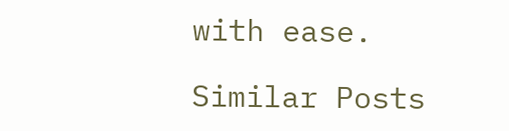with ease.

Similar Posts